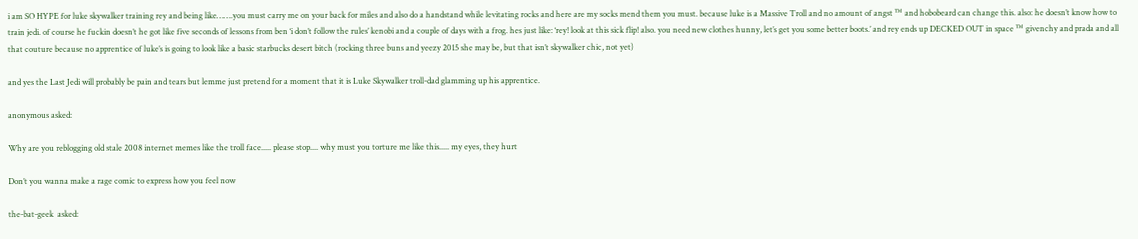i am SO HYPE for luke skywalker training rey and being like…….you must carry me on your back for miles and also do a handstand while levitating rocks and here are my socks mend them you must. because luke is a Massive Troll and no amount of angst ™ and hobobeard can change this. also: he doesn’t know how to train jedi. of course he fuckin doesn’t he got like five seconds of lessons from ben ‘i don’t follow the rules’ kenobi and a couple of days with a frog. hes just like: ‘rey! look at this sick flip! also. you need new clothes hunny, let’s get you some better boots.’ and rey ends up DECKED OUT in space ™ givenchy and prada and all that couture because no apprentice of luke’s is going to look like a basic starbucks desert bitch (rocking three buns and yeezy 2015 she may be, but that isn’t skywalker chic, not yet)

and yes the Last Jedi will probably be pain and tears but lemme just pretend for a moment that it is Luke Skywalker troll-dad glamming up his apprentice.

anonymous asked:

Why are you reblogging old stale 2008 internet memes like the troll face..... please stop.... why must you torture me like this..... my eyes, they hurt

Don’t you wanna make a rage comic to express how you feel now

the-bat-geek  asked: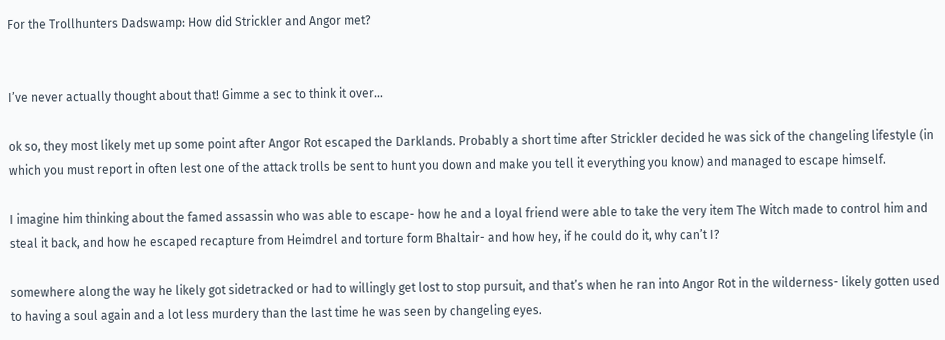For the Trollhunters Dadswamp: How did Strickler and Angor met?


I’ve never actually thought about that! Gimme a sec to think it over…

ok so, they most likely met up some point after Angor Rot escaped the Darklands. Probably a short time after Strickler decided he was sick of the changeling lifestyle (in which you must report in often lest one of the attack trolls be sent to hunt you down and make you tell it everything you know) and managed to escape himself.

I imagine him thinking about the famed assassin who was able to escape- how he and a loyal friend were able to take the very item The Witch made to control him and steal it back, and how he escaped recapture from Heimdrel and torture form Bhaltair- and how hey, if he could do it, why can’t I?

somewhere along the way he likely got sidetracked or had to willingly get lost to stop pursuit, and that’s when he ran into Angor Rot in the wilderness- likely gotten used to having a soul again and a lot less murdery than the last time he was seen by changeling eyes.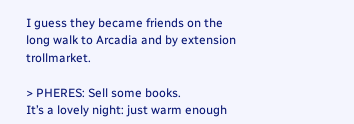I guess they became friends on the long walk to Arcadia and by extension trollmarket.

> PHERES: Sell some books.
It’s a lovely night: just warm enough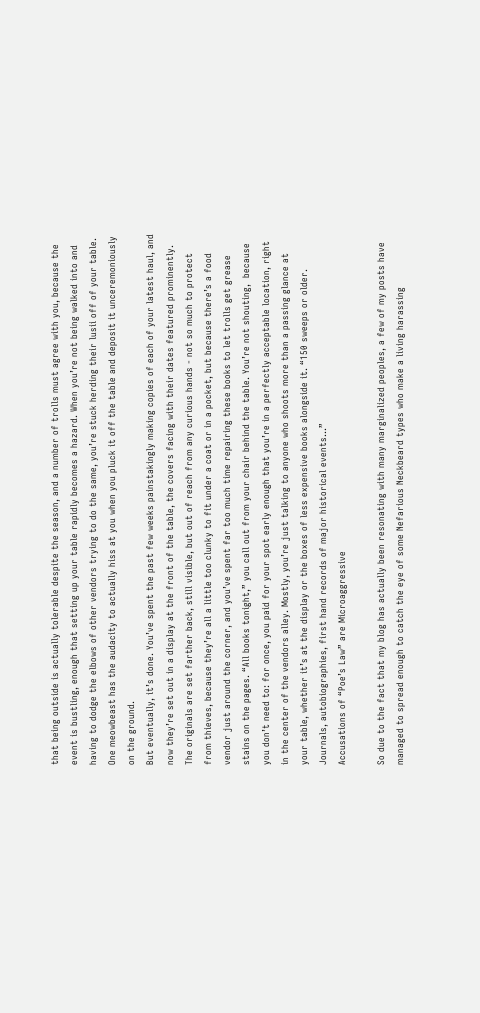that being outside is actually tolerable despite the season, and a number of trolls must agree with you, because the event is bustling, enough that setting up your table rapidly becomes a hazard. When you’re not being walked into and having to dodge the elbows of other vendors trying to do the same, you’re stuck herding their lusii off of your table. One meowbeast has the audacity to actually hiss at you when you pluck it off the table and deposit it unceremoniously on the ground.
But eventually, it’s done. You’ve spent the past few weeks painstakingly making copies of each of your latest haul, and now they’re set out in a display at the front of the table, the covers facing with their dates featured prominently. The originals are set farther back, still visible, but out of reach from any curious hands - not so much to protect from thieves, because they’re all a little too clunky to fit under a coat or in a pocket, but because there’s a food vendor just around the corner, and you’ve spent far too much time repairing these books to let trolls get grease stains on the pages. “All books tonight,” you call out from your chair behind the table. You’re not shouting,  because you don’t need to: for once, you paid for your spot early enough that you’re in a perfectly acceptable location, right in the center of the vendors alley. Mostly, you’re just talking to anyone who shoots more than a passing glance at your table, whether it’s at the display or the boxes of less expensive books alongside it. “150 sweeps or older. Journals, autobiographies, first hand records of major historical events…”
Accusations of “Poe’s Law” are Microaggressive

So due to the fact that my blog has actually been resonating with many marginalized peoples, a few of my posts have managed to spread enough to catch the eye of some Nefarious Neckbeard types who make a living harassing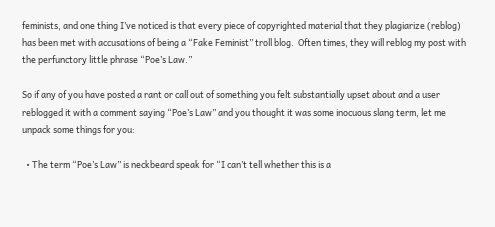feminists, and one thing I’ve noticed is that every piece of copyrighted material that they plagiarize (reblog) has been met with accusations of being a “Fake Feminist” troll blog.  Often times, they will reblog my post with the perfunctory little phrase “Poe’s Law.”

So if any of you have posted a rant or call out of something you felt substantially upset about and a user reblogged it with a comment saying “Poe’s Law” and you thought it was some inocuous slang term, let me unpack some things for you:

  • The term “Poe’s Law” is neckbeard speak for “I can’t tell whether this is a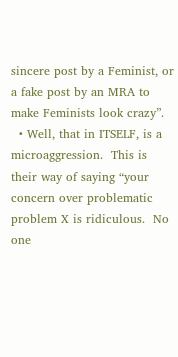sincere post by a Feminist, or a fake post by an MRA to make Feminists look crazy”.
  • Well, that in ITSELF, is a microaggression.  This is their way of saying “your concern over problematic problem X is ridiculous.  No one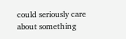could seriously care about something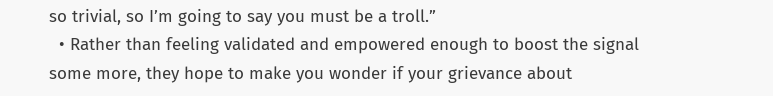so trivial, so I’m going to say you must be a troll.”
  • Rather than feeling validated and empowered enough to boost the signal some more, they hope to make you wonder if your grievance about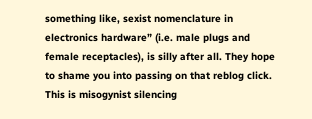something like, sexist nomenclature in electronics hardware” (i.e. male plugs and female receptacles), is silly after all. They hope to shame you into passing on that reblog click. This is misogynist silencing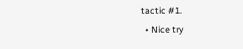tactic #1.
  • Nice try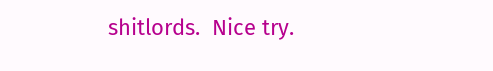shitlords.  Nice try.